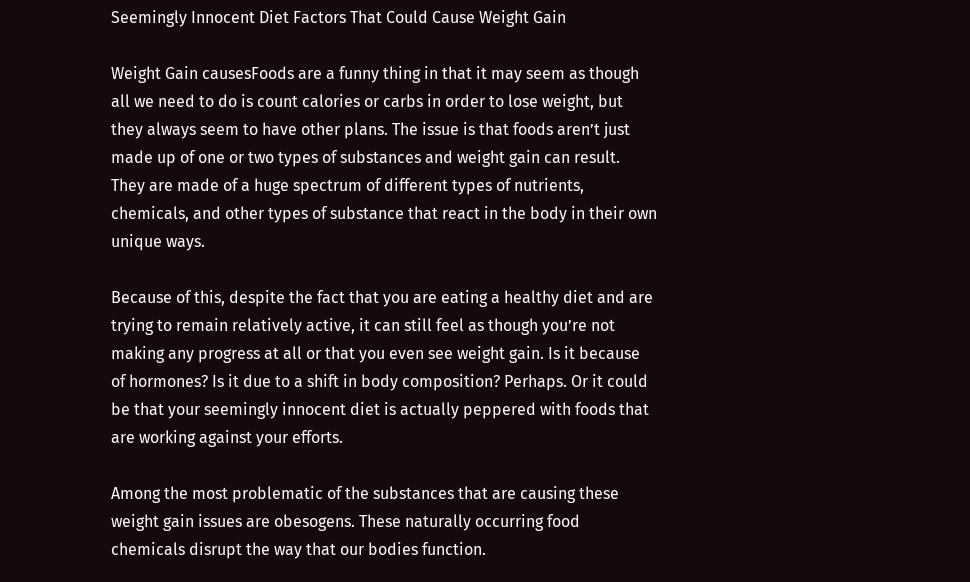Seemingly Innocent Diet Factors That Could Cause Weight Gain

Weight Gain causesFoods are a funny thing in that it may seem as though all we need to do is count calories or carbs in order to lose weight, but they always seem to have other plans. The issue is that foods aren’t just made up of one or two types of substances and weight gain can result. They are made of a huge spectrum of different types of nutrients, chemicals, and other types of substance that react in the body in their own unique ways.

Because of this, despite the fact that you are eating a healthy diet and are trying to remain relatively active, it can still feel as though you’re not making any progress at all or that you even see weight gain. Is it because of hormones? Is it due to a shift in body composition? Perhaps. Or it could be that your seemingly innocent diet is actually peppered with foods that are working against your efforts.

Among the most problematic of the substances that are causing these weight gain issues are obesogens. These naturally occurring food chemicals disrupt the way that our bodies function.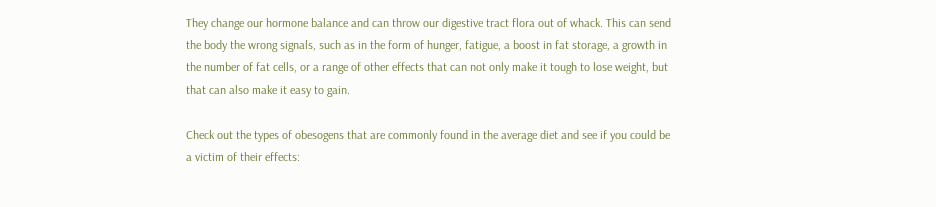They change our hormone balance and can throw our digestive tract flora out of whack. This can send the body the wrong signals, such as in the form of hunger, fatigue, a boost in fat storage, a growth in the number of fat cells, or a range of other effects that can not only make it tough to lose weight, but that can also make it easy to gain.

Check out the types of obesogens that are commonly found in the average diet and see if you could be a victim of their effects: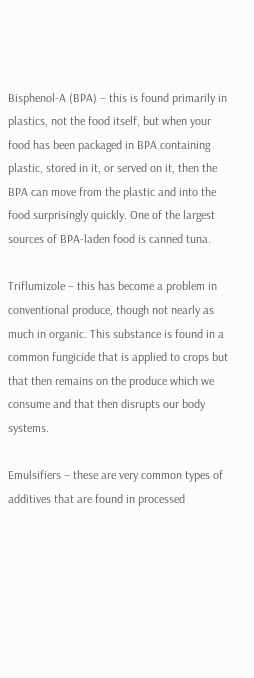Bisphenol-A (BPA) – this is found primarily in plastics, not the food itself, but when your food has been packaged in BPA containing plastic, stored in it, or served on it, then the BPA can move from the plastic and into the food surprisingly quickly. One of the largest sources of BPA-laden food is canned tuna.

Triflumizole – this has become a problem in conventional produce, though not nearly as much in organic. This substance is found in a common fungicide that is applied to crops but that then remains on the produce which we consume and that then disrupts our body systems.

Emulsifiers – these are very common types of additives that are found in processed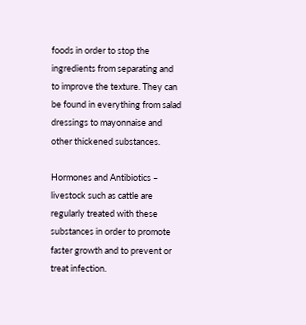foods in order to stop the ingredients from separating and to improve the texture. They can be found in everything from salad dressings to mayonnaise and other thickened substances.

Hormones and Antibiotics – livestock such as cattle are regularly treated with these substances in order to promote faster growth and to prevent or treat infection.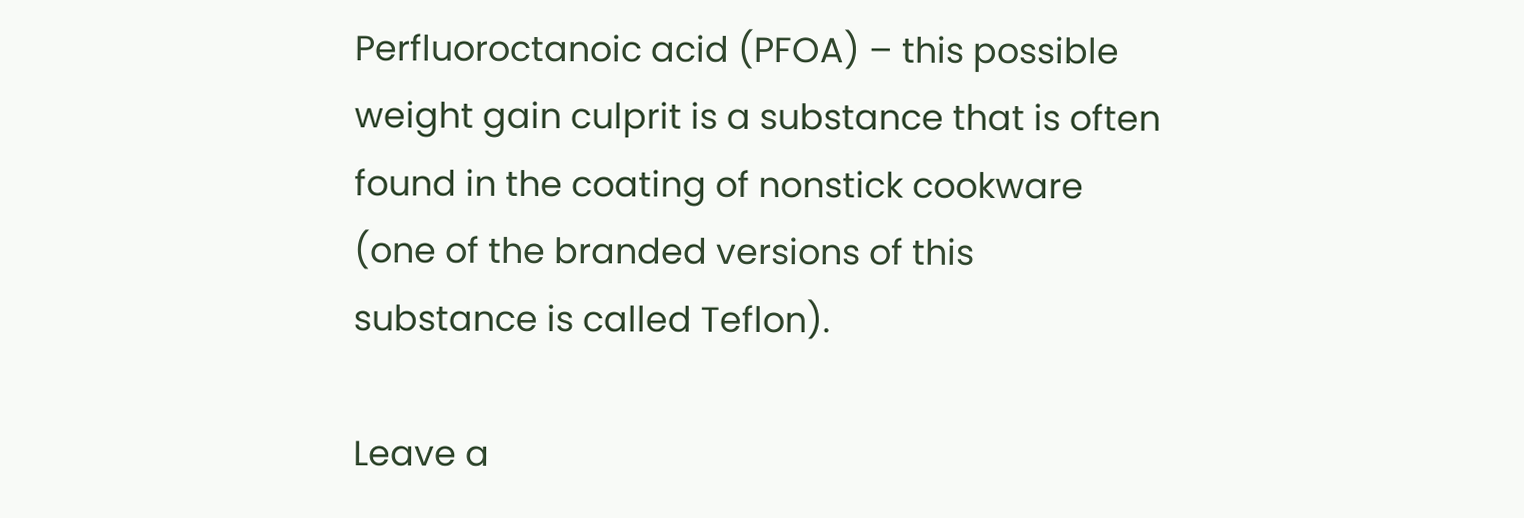Perfluoroctanoic acid (PFOA) – this possible weight gain culprit is a substance that is often found in the coating of nonstick cookware (one of the branded versions of this substance is called Teflon).

Leave a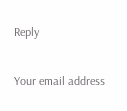Reply

Your email address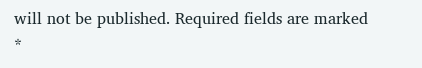will not be published. Required fields are marked *